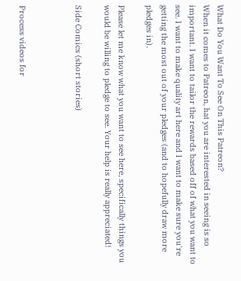What Do You Want To See On This Patreon?
When it comes to Patreon, hat you are interested in seeing is so important. I want to tailor the rewards based off of what you want to see. I want to make quality art here and I want to make sure you're getting the most out of your pledges (and to hopefully draw more pledges in).

Please let me know what you want to see here, specifically things you would be willing to pledge to see. Your help is really appreciated!

Side Comics (short stories)



Process videos for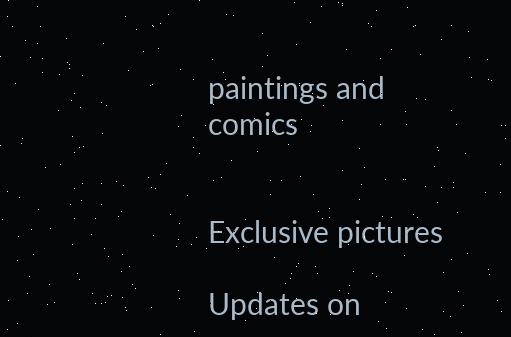paintings and comics


Exclusive pictures

Updates on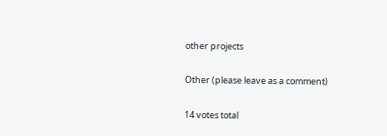other projects

Other (please leave as a comment)

14 votes total